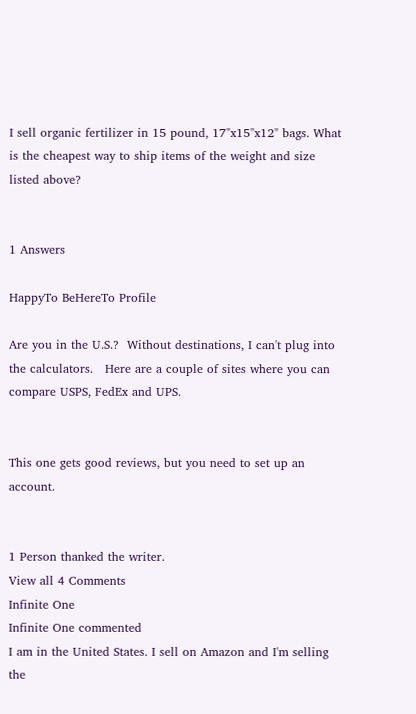I sell organic fertilizer in 15 pound, 17"x15"x12" bags. What is the cheapest way to ship items of the weight and size listed above?


1 Answers

HappyTo BeHereTo Profile

Are you in the U.S.?  Without destinations, I can't plug into the calculators.   Here are a couple of sites where you can compare USPS, FedEx and UPS.


This one gets good reviews, but you need to set up an account.


1 Person thanked the writer.
View all 4 Comments
Infinite One
Infinite One commented
I am in the United States. I sell on Amazon and I'm selling the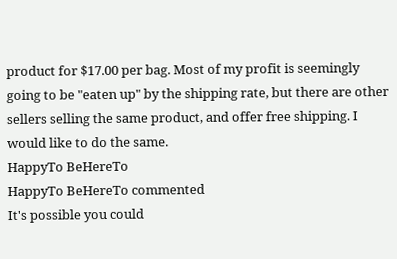product for $17.00 per bag. Most of my profit is seemingly going to be "eaten up" by the shipping rate, but there are other sellers selling the same product, and offer free shipping. I would like to do the same.
HappyTo BeHereTo
HappyTo BeHereTo commented
It's possible you could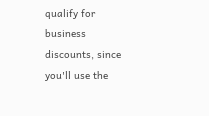qualify for business discounts, since you'll use the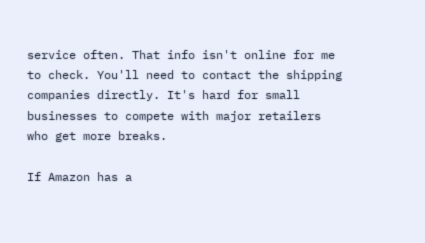service often. That info isn't online for me to check. You'll need to contact the shipping companies directly. It's hard for small businesses to compete with major retailers who get more breaks.

If Amazon has a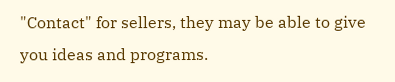"Contact" for sellers, they may be able to give you ideas and programs.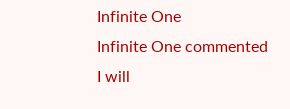Infinite One
Infinite One commented
I will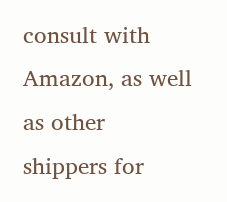consult with Amazon, as well as other shippers for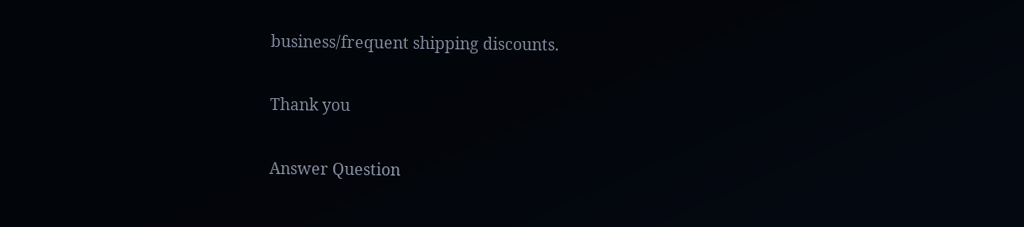business/frequent shipping discounts.

Thank you

Answer Question